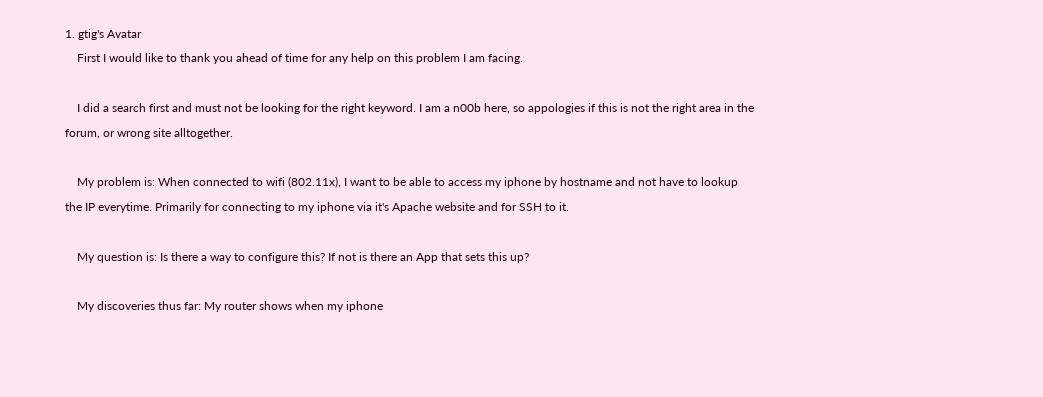1. gtig's Avatar
    First I would like to thank you ahead of time for any help on this problem I am facing.

    I did a search first and must not be looking for the right keyword. I am a n00b here, so appologies if this is not the right area in the forum, or wrong site alltogether.

    My problem is: When connected to wifi (802.11x), I want to be able to access my iphone by hostname and not have to lookup the IP everytime. Primarily for connecting to my iphone via it's Apache website and for SSH to it.

    My question is: Is there a way to configure this? If not is there an App that sets this up?

    My discoveries thus far: My router shows when my iphone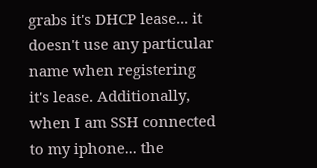grabs it's DHCP lease... it doesn't use any particular name when registering it's lease. Additionally, when I am SSH connected to my iphone... the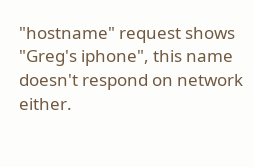"hostname" request shows "Greg's iphone", this name doesn't respond on network either.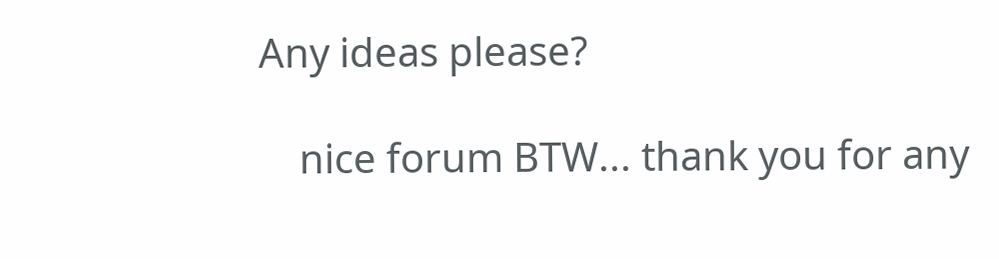Any ideas please?

    nice forum BTW... thank you for any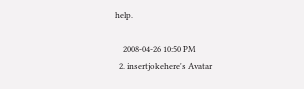help.

    2008-04-26 10:50 PM
  2. insertjokehere's Avatar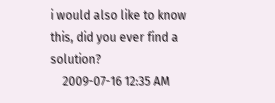i would also like to know this, did you ever find a solution?
    2009-07-16 12:35 AM